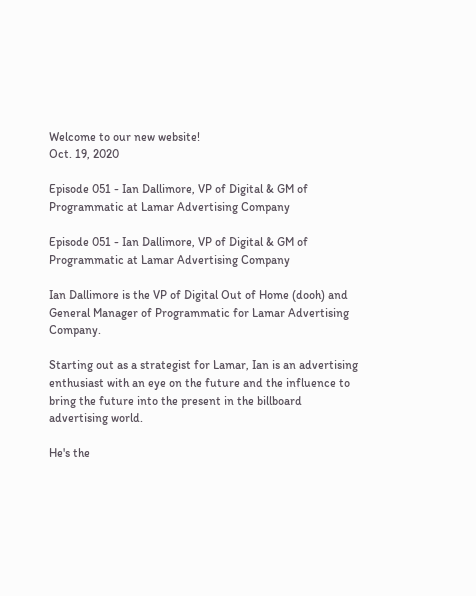Welcome to our new website!
Oct. 19, 2020

Episode 051 - Ian Dallimore, VP of Digital & GM of Programmatic at Lamar Advertising Company

Episode 051 - Ian Dallimore, VP of Digital & GM of Programmatic at Lamar Advertising Company

Ian Dallimore is the VP of Digital Out of Home (dooh) and General Manager of Programmatic for Lamar Advertising Company.

Starting out as a strategist for Lamar, Ian is an advertising enthusiast with an eye on the future and the influence to bring the future into the present in the billboard advertising world.

He's the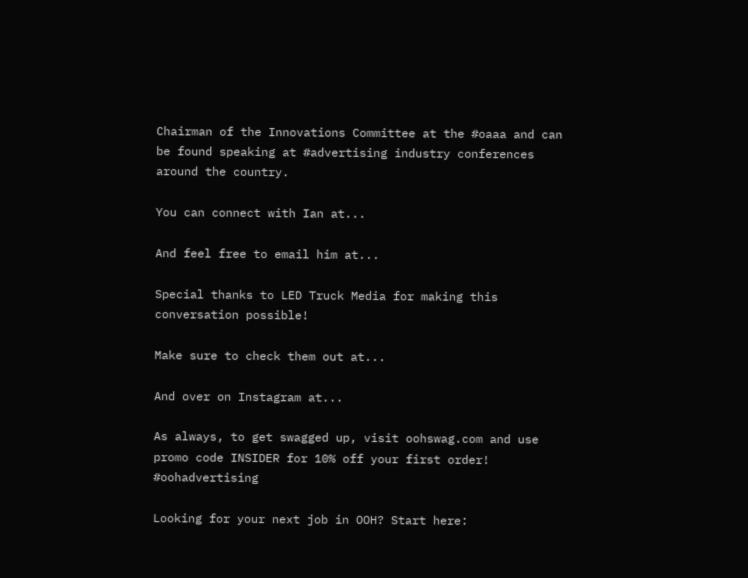Chairman of the Innovations Committee at the #oaaa and can be found speaking at #advertising industry conferences around the country.

You can connect with Ian at...

And feel free to email him at...

Special thanks to LED Truck Media for making this conversation possible!

Make sure to check them out at...

And over on Instagram at...

As always, to get swagged up, visit oohswag.com and use promo code INSIDER for 10% off your first order! #oohadvertising

Looking for your next job in OOH? Start here: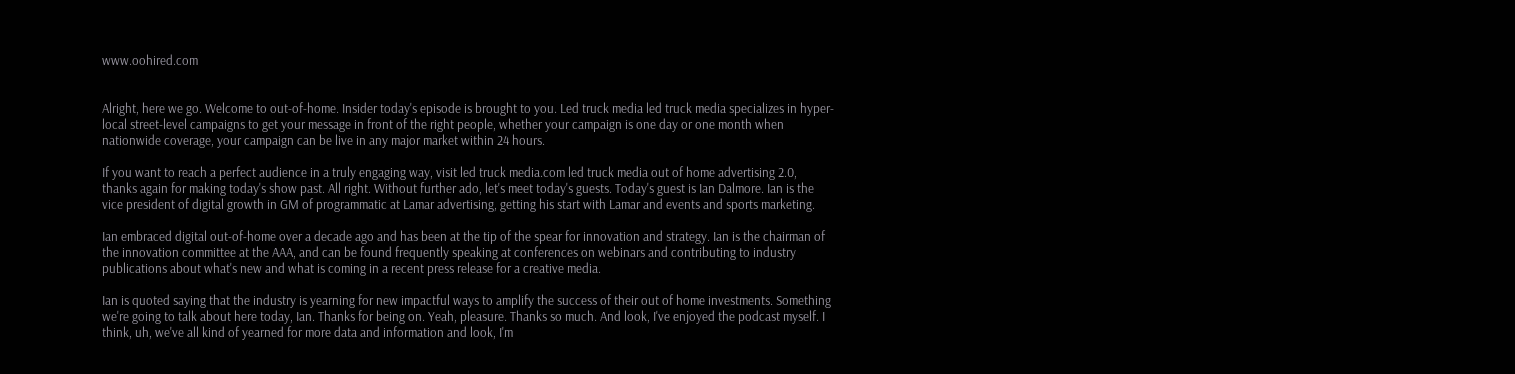www.oohired.com


Alright, here we go. Welcome to out-of-home. Insider today's episode is brought to you. Led truck media led truck media specializes in hyper-local street-level campaigns to get your message in front of the right people, whether your campaign is one day or one month when nationwide coverage, your campaign can be live in any major market within 24 hours.

If you want to reach a perfect audience in a truly engaging way, visit led truck media.com led truck media out of home advertising 2.0, thanks again for making today's show past. All right. Without further ado, let's meet today's guests. Today's guest is Ian Dalmore. Ian is the vice president of digital growth in GM of programmatic at Lamar advertising, getting his start with Lamar and events and sports marketing.

Ian embraced digital out-of-home over a decade ago and has been at the tip of the spear for innovation and strategy. Ian is the chairman of the innovation committee at the AAA, and can be found frequently speaking at conferences on webinars and contributing to industry publications about what's new and what is coming in a recent press release for a creative media.

Ian is quoted saying that the industry is yearning for new impactful ways to amplify the success of their out of home investments. Something we're going to talk about here today, Ian. Thanks for being on. Yeah, pleasure. Thanks so much. And look, I've enjoyed the podcast myself. I think, uh, we've all kind of yearned for more data and information and look, I'm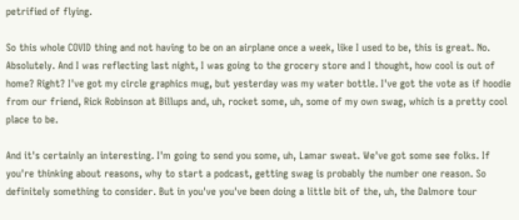petrified of flying.

So this whole COVID thing and not having to be on an airplane once a week, like I used to be, this is great. No. Absolutely. And I was reflecting last night, I was going to the grocery store and I thought, how cool is out of home? Right? I've got my circle graphics mug, but yesterday was my water bottle. I've got the vote as if hoodie from our friend, Rick Robinson at Billups and, uh, rocket some, uh, some of my own swag, which is a pretty cool place to be.

And it's certainly an interesting. I'm going to send you some, uh, Lamar sweat. We've got some see folks. If you're thinking about reasons, why to start a podcast, getting swag is probably the number one reason. So definitely something to consider. But in you've you've been doing a little bit of the, uh, the Dalmore tour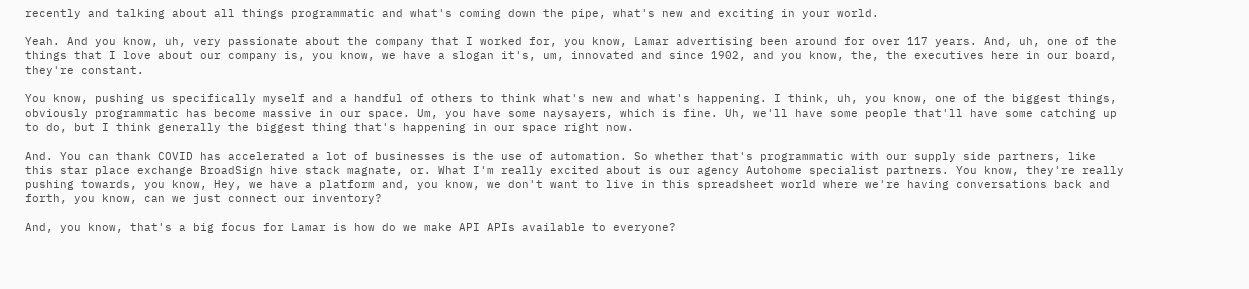recently and talking about all things programmatic and what's coming down the pipe, what's new and exciting in your world.

Yeah. And you know, uh, very passionate about the company that I worked for, you know, Lamar advertising been around for over 117 years. And, uh, one of the things that I love about our company is, you know, we have a slogan it's, um, innovated and since 1902, and you know, the, the executives here in our board, they're constant.

You know, pushing us specifically myself and a handful of others to think what's new and what's happening. I think, uh, you know, one of the biggest things, obviously programmatic has become massive in our space. Um, you have some naysayers, which is fine. Uh, we'll have some people that'll have some catching up to do, but I think generally the biggest thing that's happening in our space right now.

And. You can thank COVID has accelerated a lot of businesses is the use of automation. So whether that's programmatic with our supply side partners, like this star place exchange BroadSign hive stack magnate, or. What I'm really excited about is our agency Autohome specialist partners. You know, they're really pushing towards, you know, Hey, we have a platform and, you know, we don't want to live in this spreadsheet world where we're having conversations back and forth, you know, can we just connect our inventory?

And, you know, that's a big focus for Lamar is how do we make API APIs available to everyone?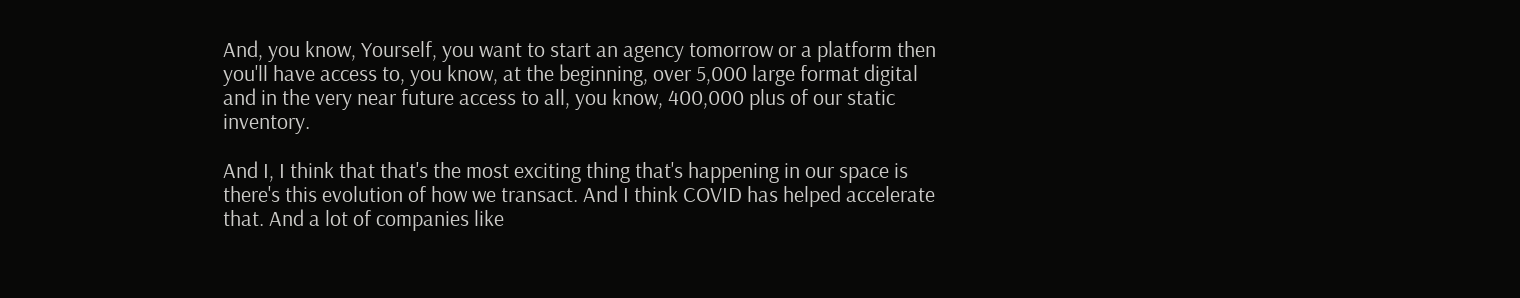And, you know, Yourself, you want to start an agency tomorrow or a platform then you'll have access to, you know, at the beginning, over 5,000 large format digital and in the very near future access to all, you know, 400,000 plus of our static inventory.

And I, I think that that's the most exciting thing that's happening in our space is there's this evolution of how we transact. And I think COVID has helped accelerate that. And a lot of companies like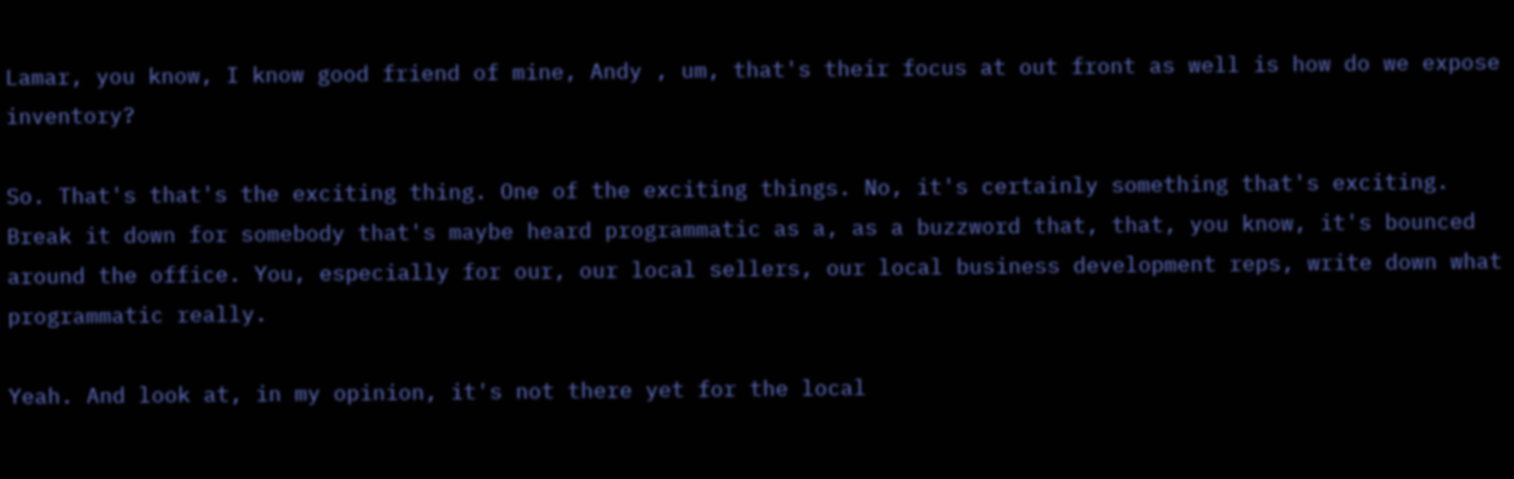Lamar, you know, I know good friend of mine, Andy , um, that's their focus at out front as well is how do we expose inventory?

So. That's that's the exciting thing. One of the exciting things. No, it's certainly something that's exciting. Break it down for somebody that's maybe heard programmatic as a, as a buzzword that, that, you know, it's bounced around the office. You, especially for our, our local sellers, our local business development reps, write down what programmatic really.

Yeah. And look at, in my opinion, it's not there yet for the local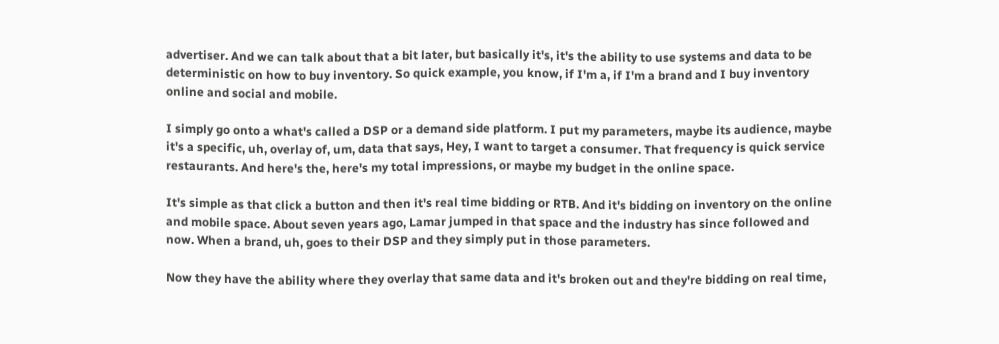advertiser. And we can talk about that a bit later, but basically it's, it's the ability to use systems and data to be deterministic on how to buy inventory. So quick example, you know, if I'm a, if I'm a brand and I buy inventory online and social and mobile.

I simply go onto a what's called a DSP or a demand side platform. I put my parameters, maybe its audience, maybe it's a specific, uh, overlay of, um, data that says, Hey, I want to target a consumer. That frequency is quick service restaurants. And here's the, here's my total impressions, or maybe my budget in the online space.

It's simple as that click a button and then it's real time bidding or RTB. And it's bidding on inventory on the online and mobile space. About seven years ago, Lamar jumped in that space and the industry has since followed and now. When a brand, uh, goes to their DSP and they simply put in those parameters.

Now they have the ability where they overlay that same data and it's broken out and they're bidding on real time,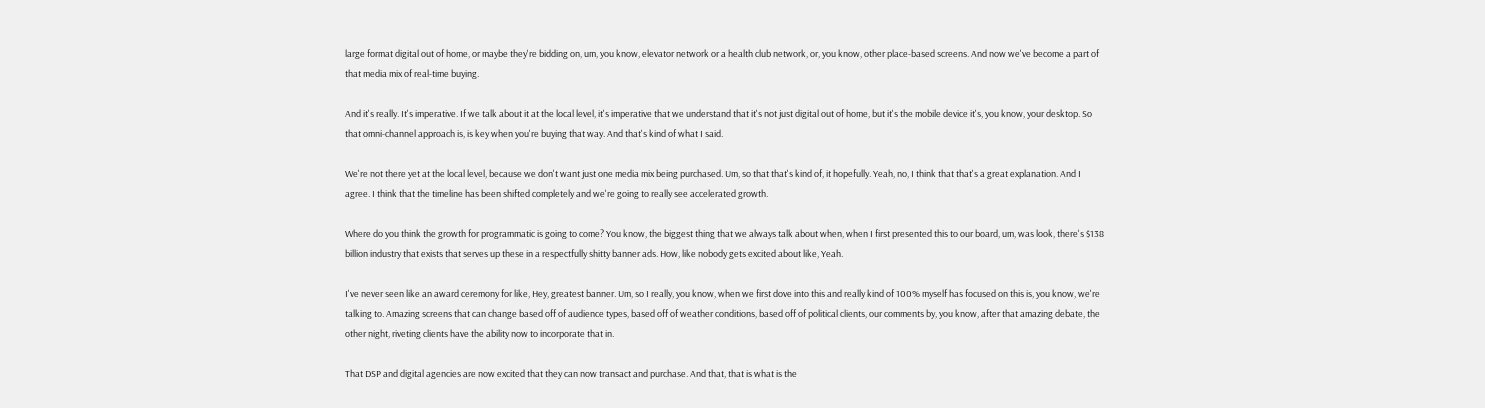large format digital out of home, or maybe they're bidding on, um, you know, elevator network or a health club network, or, you know, other place-based screens. And now we've become a part of that media mix of real-time buying.

And it's really. It's imperative. If we talk about it at the local level, it's imperative that we understand that it's not just digital out of home, but it's the mobile device it's, you know, your desktop. So that omni-channel approach is, is key when you're buying that way. And that's kind of what I said.

We're not there yet at the local level, because we don't want just one media mix being purchased. Um, so that that's kind of, it hopefully. Yeah, no, I think that that's a great explanation. And I agree. I think that the timeline has been shifted completely and we're going to really see accelerated growth.

Where do you think the growth for programmatic is going to come? You know, the biggest thing that we always talk about when, when I first presented this to our board, um, was look, there's $138 billion industry that exists that serves up these in a respectfully shitty banner ads. How, like nobody gets excited about like, Yeah.

I've never seen like an award ceremony for like, Hey, greatest banner. Um, so I really, you know, when we first dove into this and really kind of 100% myself has focused on this is, you know, we're talking to. Amazing screens that can change based off of audience types, based off of weather conditions, based off of political clients, our comments by, you know, after that amazing debate, the other night, riveting clients have the ability now to incorporate that in.

That DSP and digital agencies are now excited that they can now transact and purchase. And that, that is what is the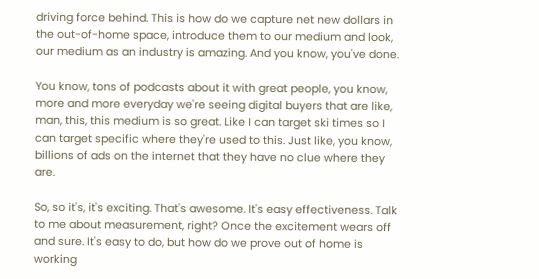driving force behind. This is how do we capture net new dollars in the out-of-home space, introduce them to our medium and look, our medium as an industry is amazing. And you know, you've done.

You know, tons of podcasts about it with great people, you know, more and more everyday we're seeing digital buyers that are like, man, this, this medium is so great. Like I can target ski times so I can target specific where they're used to this. Just like, you know, billions of ads on the internet that they have no clue where they are.

So, so it's, it's exciting. That's awesome. It's easy effectiveness. Talk to me about measurement, right? Once the excitement wears off and sure. It's easy to do, but how do we prove out of home is working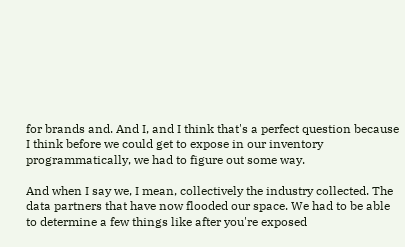for brands and. And I, and I think that's a perfect question because I think before we could get to expose in our inventory programmatically, we had to figure out some way.

And when I say we, I mean, collectively the industry collected. The data partners that have now flooded our space. We had to be able to determine a few things like after you're exposed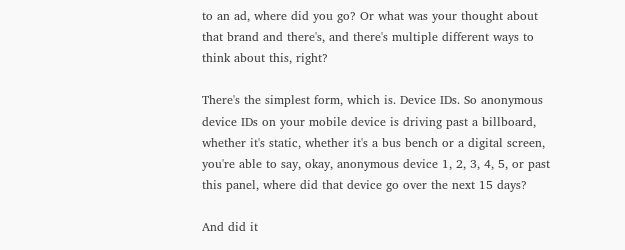to an ad, where did you go? Or what was your thought about that brand and there's, and there's multiple different ways to think about this, right?

There's the simplest form, which is. Device IDs. So anonymous device IDs on your mobile device is driving past a billboard, whether it's static, whether it's a bus bench or a digital screen, you're able to say, okay, anonymous device 1, 2, 3, 4, 5, or past this panel, where did that device go over the next 15 days?

And did it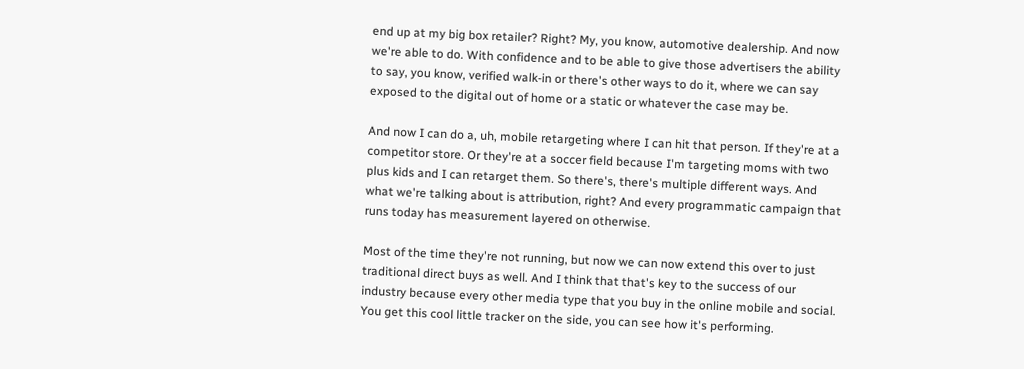end up at my big box retailer? Right? My, you know, automotive dealership. And now we're able to do. With confidence and to be able to give those advertisers the ability to say, you know, verified walk-in or there's other ways to do it, where we can say exposed to the digital out of home or a static or whatever the case may be.

And now I can do a, uh, mobile retargeting where I can hit that person. If they're at a competitor store. Or they're at a soccer field because I'm targeting moms with two plus kids and I can retarget them. So there's, there's multiple different ways. And what we're talking about is attribution, right? And every programmatic campaign that runs today has measurement layered on otherwise.

Most of the time they're not running, but now we can now extend this over to just traditional direct buys as well. And I think that that's key to the success of our industry because every other media type that you buy in the online mobile and social. You get this cool little tracker on the side, you can see how it's performing.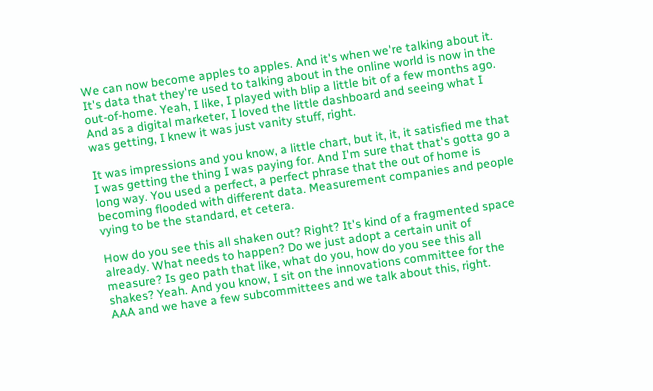We can now become apples to apples. And it's when we're talking about it. It's data that they're used to talking about in the online world is now in the out-of-home. Yeah, I like, I played with blip a little bit of a few months ago. And as a digital marketer, I loved the little dashboard and seeing what I was getting, I knew it was just vanity stuff, right.

It was impressions and you know, a little chart, but it, it, it satisfied me that I was getting the thing I was paying for. And I'm sure that that's gotta go a long way. You used a perfect, a perfect phrase that the out of home is becoming flooded with different data. Measurement companies and people vying to be the standard, et cetera.

How do you see this all shaken out? Right? It's kind of a fragmented space already. What needs to happen? Do we just adopt a certain unit of measure? Is geo path that like, what do you, how do you see this all shakes? Yeah. And you know, I sit on the innovations committee for the AAA and we have a few subcommittees and we talk about this, right.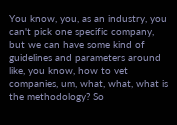You know, you, as an industry, you can't pick one specific company, but we can have some kind of guidelines and parameters around like, you know, how to vet companies, um, what, what, what is the methodology? So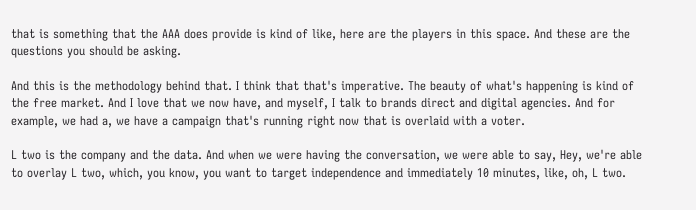that is something that the AAA does provide is kind of like, here are the players in this space. And these are the questions you should be asking.

And this is the methodology behind that. I think that that's imperative. The beauty of what's happening is kind of the free market. And I love that we now have, and myself, I talk to brands direct and digital agencies. And for example, we had a, we have a campaign that's running right now that is overlaid with a voter.

L two is the company and the data. And when we were having the conversation, we were able to say, Hey, we're able to overlay L two, which, you know, you want to target independence and immediately 10 minutes, like, oh, L two.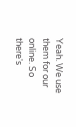Yeah. We use them for our online. So there's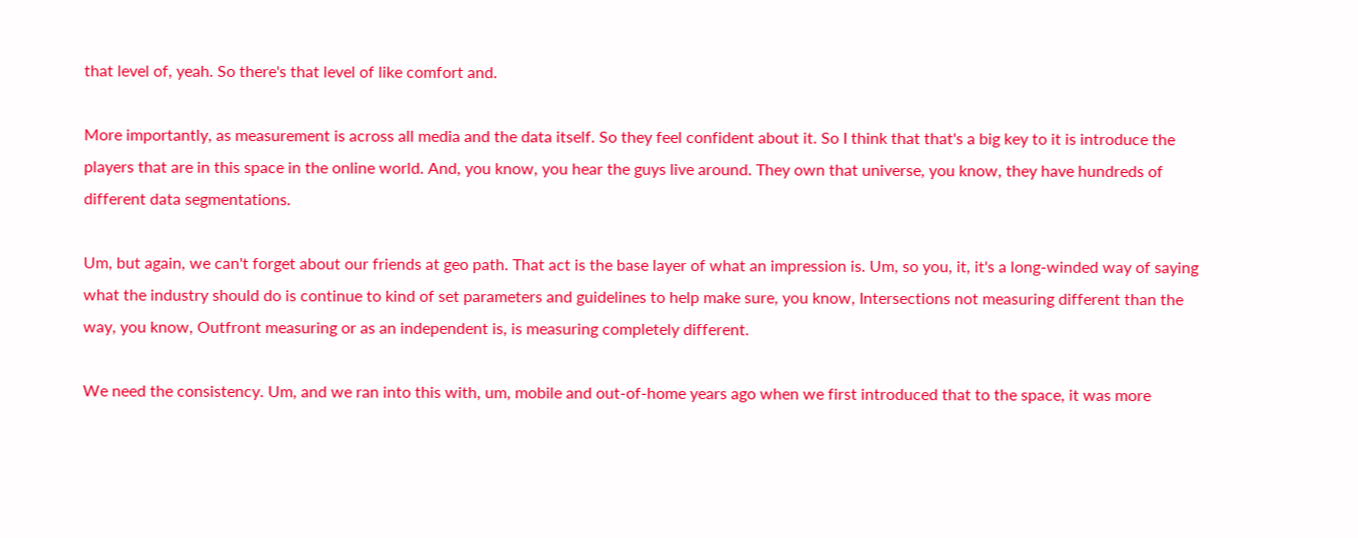that level of, yeah. So there's that level of like comfort and.

More importantly, as measurement is across all media and the data itself. So they feel confident about it. So I think that that's a big key to it is introduce the players that are in this space in the online world. And, you know, you hear the guys live around. They own that universe, you know, they have hundreds of different data segmentations.

Um, but again, we can't forget about our friends at geo path. That act is the base layer of what an impression is. Um, so you, it, it's a long-winded way of saying what the industry should do is continue to kind of set parameters and guidelines to help make sure, you know, Intersections not measuring different than the way, you know, Outfront measuring or as an independent is, is measuring completely different.

We need the consistency. Um, and we ran into this with, um, mobile and out-of-home years ago when we first introduced that to the space, it was more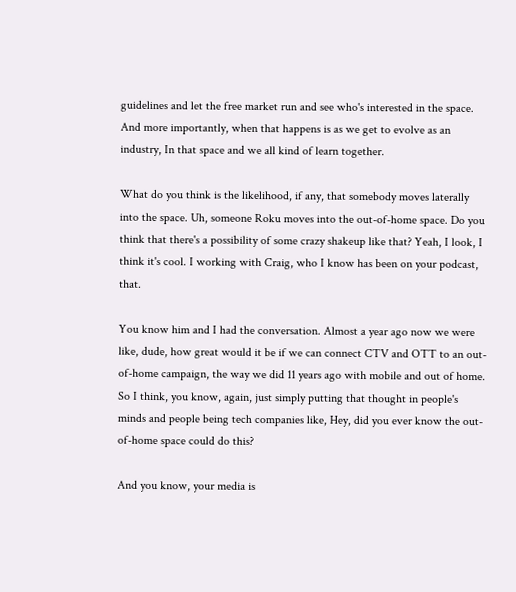guidelines and let the free market run and see who's interested in the space. And more importantly, when that happens is as we get to evolve as an industry, In that space and we all kind of learn together.

What do you think is the likelihood, if any, that somebody moves laterally into the space. Uh, someone Roku moves into the out-of-home space. Do you think that there's a possibility of some crazy shakeup like that? Yeah, I look, I think it's cool. I working with Craig, who I know has been on your podcast, that.

You know him and I had the conversation. Almost a year ago now we were like, dude, how great would it be if we can connect CTV and OTT to an out-of-home campaign, the way we did 11 years ago with mobile and out of home. So I think, you know, again, just simply putting that thought in people's minds and people being tech companies like, Hey, did you ever know the out-of-home space could do this?

And you know, your media is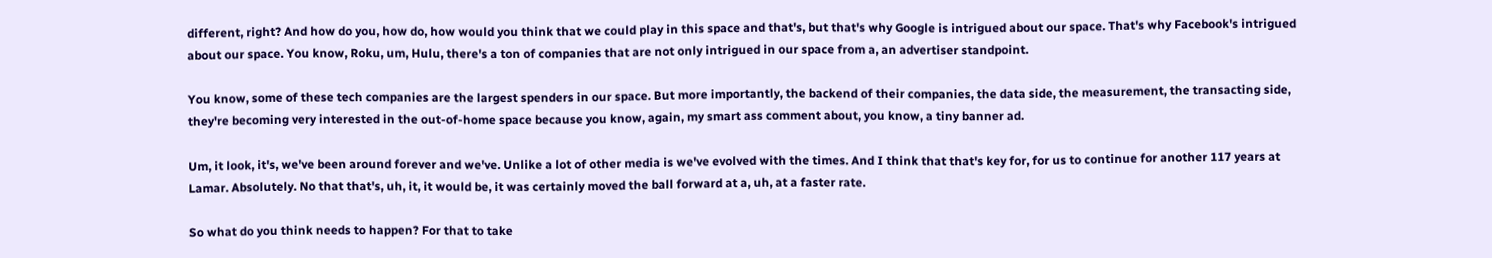different, right? And how do you, how do, how would you think that we could play in this space and that's, but that's why Google is intrigued about our space. That's why Facebook's intrigued about our space. You know, Roku, um, Hulu, there's a ton of companies that are not only intrigued in our space from a, an advertiser standpoint.

You know, some of these tech companies are the largest spenders in our space. But more importantly, the backend of their companies, the data side, the measurement, the transacting side, they're becoming very interested in the out-of-home space because you know, again, my smart ass comment about, you know, a tiny banner ad.

Um, it look, it's, we've been around forever and we've. Unlike a lot of other media is we've evolved with the times. And I think that that's key for, for us to continue for another 117 years at Lamar. Absolutely. No that that's, uh, it, it would be, it was certainly moved the ball forward at a, uh, at a faster rate.

So what do you think needs to happen? For that to take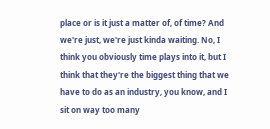place or is it just a matter of, of time? And we're just, we're just kinda waiting. No, I think you obviously time plays into it, but I think that they're the biggest thing that we have to do as an industry, you know, and I sit on way too many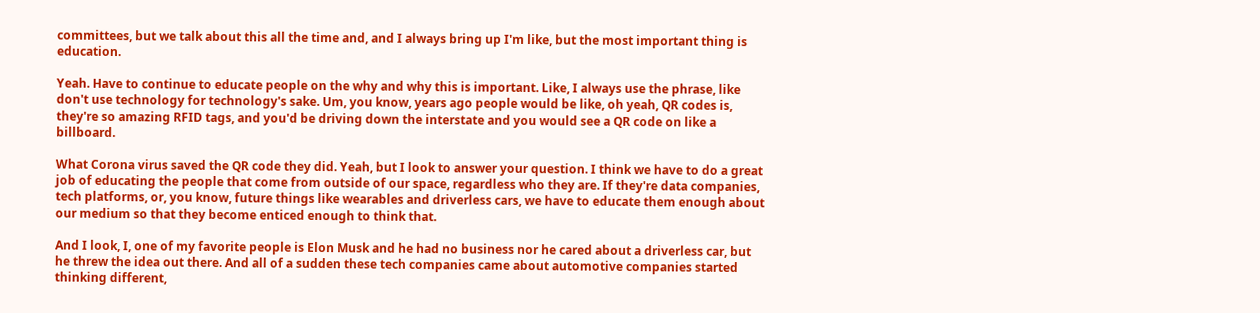committees, but we talk about this all the time and, and I always bring up I'm like, but the most important thing is education.

Yeah. Have to continue to educate people on the why and why this is important. Like, I always use the phrase, like don't use technology for technology's sake. Um, you know, years ago people would be like, oh yeah, QR codes is, they're so amazing RFID tags, and you'd be driving down the interstate and you would see a QR code on like a billboard.

What Corona virus saved the QR code they did. Yeah, but I look to answer your question. I think we have to do a great job of educating the people that come from outside of our space, regardless who they are. If they're data companies, tech platforms, or, you know, future things like wearables and driverless cars, we have to educate them enough about our medium so that they become enticed enough to think that.

And I look, I, one of my favorite people is Elon Musk and he had no business nor he cared about a driverless car, but he threw the idea out there. And all of a sudden these tech companies came about automotive companies started thinking different,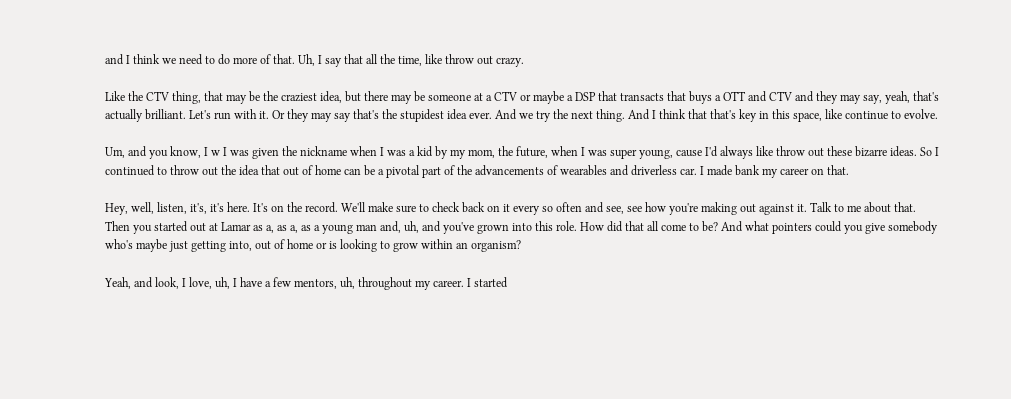and I think we need to do more of that. Uh, I say that all the time, like throw out crazy.

Like the CTV thing, that may be the craziest idea, but there may be someone at a CTV or maybe a DSP that transacts that buys a OTT and CTV and they may say, yeah, that's actually brilliant. Let's run with it. Or they may say that's the stupidest idea ever. And we try the next thing. And I think that that's key in this space, like continue to evolve.

Um, and you know, I w I was given the nickname when I was a kid by my mom, the future, when I was super young, cause I'd always like throw out these bizarre ideas. So I continued to throw out the idea that out of home can be a pivotal part of the advancements of wearables and driverless car. I made bank my career on that.

Hey, well, listen, it's, it's here. It's on the record. We'll make sure to check back on it every so often and see, see how you're making out against it. Talk to me about that. Then you started out at Lamar as a, as a, as a young man and, uh, and you've grown into this role. How did that all come to be? And what pointers could you give somebody who's maybe just getting into, out of home or is looking to grow within an organism?

Yeah, and look, I love, uh, I have a few mentors, uh, throughout my career. I started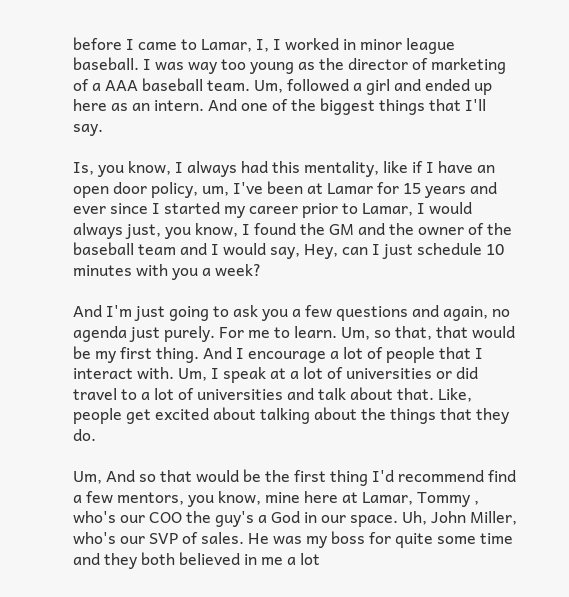before I came to Lamar, I, I worked in minor league baseball. I was way too young as the director of marketing of a AAA baseball team. Um, followed a girl and ended up here as an intern. And one of the biggest things that I'll say.

Is, you know, I always had this mentality, like if I have an open door policy, um, I've been at Lamar for 15 years and ever since I started my career prior to Lamar, I would always just, you know, I found the GM and the owner of the baseball team and I would say, Hey, can I just schedule 10 minutes with you a week?

And I'm just going to ask you a few questions and again, no agenda just purely. For me to learn. Um, so that, that would be my first thing. And I encourage a lot of people that I interact with. Um, I speak at a lot of universities or did travel to a lot of universities and talk about that. Like, people get excited about talking about the things that they do.

Um, And so that would be the first thing I'd recommend find a few mentors, you know, mine here at Lamar, Tommy , who's our COO the guy's a God in our space. Uh, John Miller, who's our SVP of sales. He was my boss for quite some time and they both believed in me a lot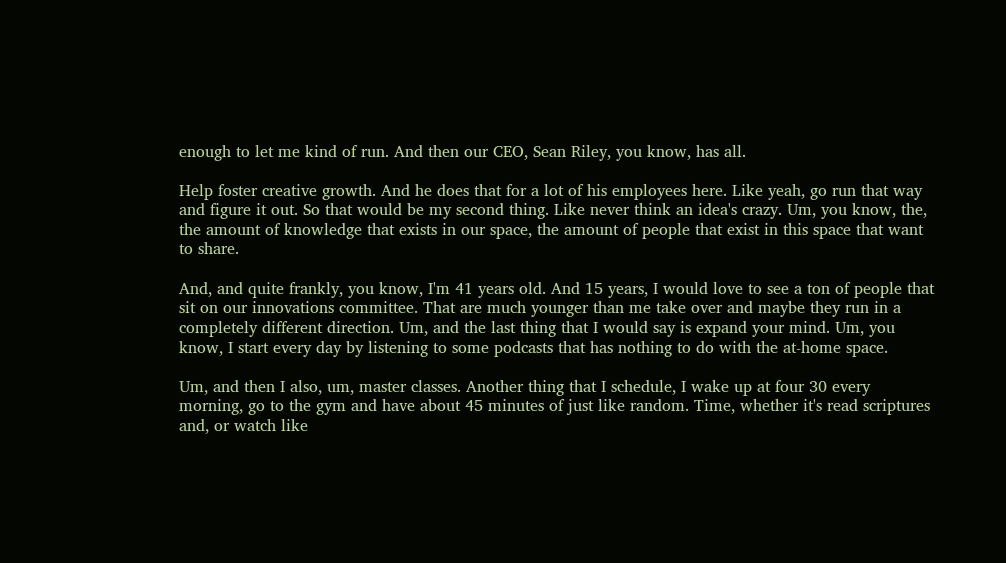enough to let me kind of run. And then our CEO, Sean Riley, you know, has all.

Help foster creative growth. And he does that for a lot of his employees here. Like yeah, go run that way and figure it out. So that would be my second thing. Like never think an idea's crazy. Um, you know, the, the amount of knowledge that exists in our space, the amount of people that exist in this space that want to share.

And, and quite frankly, you know, I'm 41 years old. And 15 years, I would love to see a ton of people that sit on our innovations committee. That are much younger than me take over and maybe they run in a completely different direction. Um, and the last thing that I would say is expand your mind. Um, you know, I start every day by listening to some podcasts that has nothing to do with the at-home space.

Um, and then I also, um, master classes. Another thing that I schedule, I wake up at four 30 every morning, go to the gym and have about 45 minutes of just like random. Time, whether it's read scriptures and, or watch like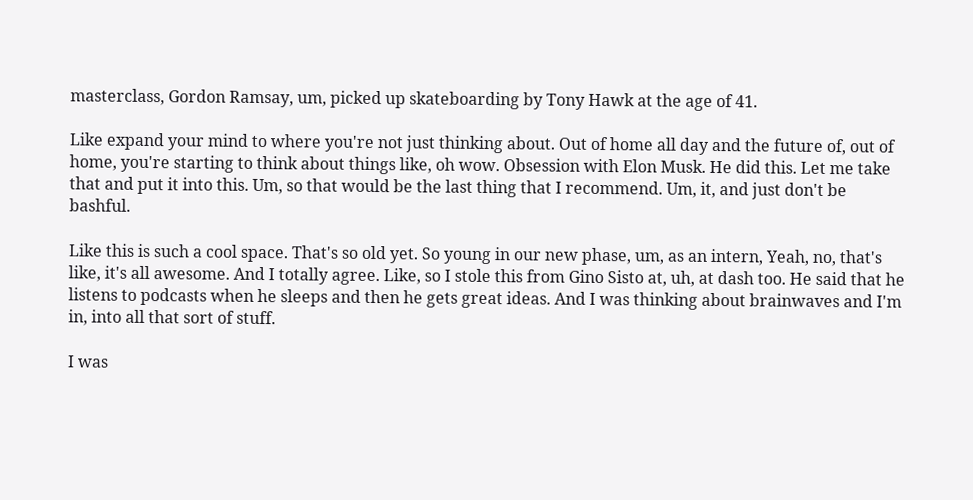masterclass, Gordon Ramsay, um, picked up skateboarding by Tony Hawk at the age of 41.

Like expand your mind to where you're not just thinking about. Out of home all day and the future of, out of home, you're starting to think about things like, oh wow. Obsession with Elon Musk. He did this. Let me take that and put it into this. Um, so that would be the last thing that I recommend. Um, it, and just don't be bashful.

Like this is such a cool space. That's so old yet. So young in our new phase, um, as an intern, Yeah, no, that's like, it's all awesome. And I totally agree. Like, so I stole this from Gino Sisto at, uh, at dash too. He said that he listens to podcasts when he sleeps and then he gets great ideas. And I was thinking about brainwaves and I'm in, into all that sort of stuff.

I was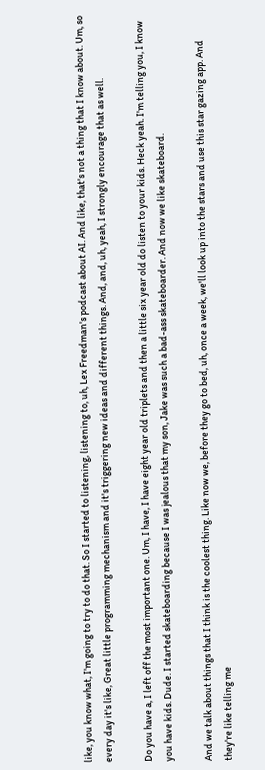like, you know what, I'm going to try to do that. So I started to listening, listening to, uh, Lex Freedman's podcast about AI. And like, that's not a thing that I know about. Um, so every day it's like, Great little programming mechanism and it's triggering new ideas and different things. And, and, uh, yeah, I strongly encourage that as well.

Do you have a, I left off the most important one. Um, I have, I have eight year old triplets and then a little six year old do listen to your kids. Heck yeah. I'm telling you, I know you have kids. Dude. I started skateboarding because I was jealous that my son, Jake was such a bad-ass skateboarder. And now we like skateboard.

And we talk about things that I think is the coolest thing. Like now we, before they go to bed, uh, once a week, we'll look up into the stars and use this star gazing app. And they're like telling me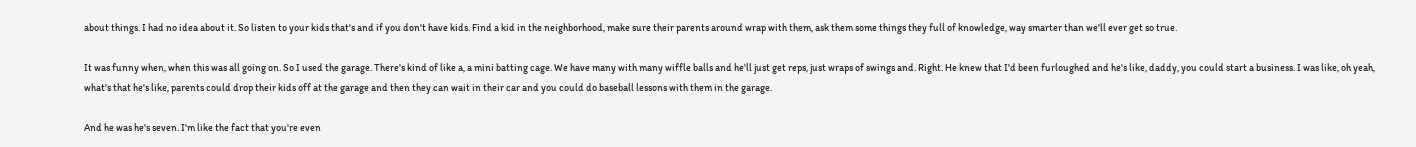about things. I had no idea about it. So listen to your kids that's and if you don't have kids. Find a kid in the neighborhood, make sure their parents around wrap with them, ask them some things they full of knowledge, way smarter than we'll ever get so true.

It was funny when, when this was all going on. So I used the garage. There's kind of like a, a mini batting cage. We have many with many wiffle balls and he'll just get reps, just wraps of swings and. Right. He knew that I'd been furloughed and he's like, daddy, you could start a business. I was like, oh yeah, what's that he's like, parents could drop their kids off at the garage and then they can wait in their car and you could do baseball lessons with them in the garage.

And he was he's seven. I'm like the fact that you're even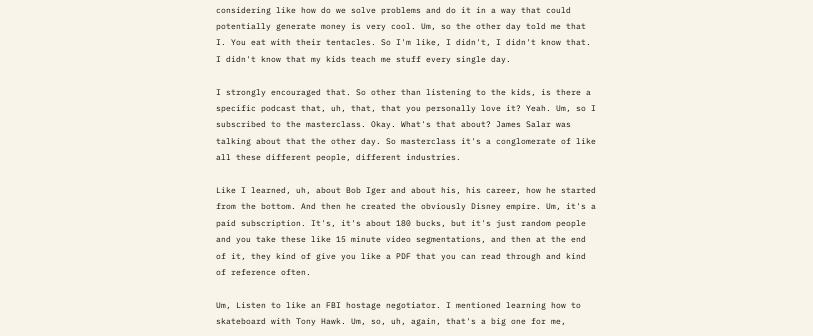considering like how do we solve problems and do it in a way that could potentially generate money is very cool. Um, so the other day told me that I. You eat with their tentacles. So I'm like, I didn't, I didn't know that. I didn't know that my kids teach me stuff every single day.

I strongly encouraged that. So other than listening to the kids, is there a specific podcast that, uh, that, that you personally love it? Yeah. Um, so I subscribed to the masterclass. Okay. What's that about? James Salar was talking about that the other day. So masterclass it's a conglomerate of like all these different people, different industries.

Like I learned, uh, about Bob Iger and about his, his career, how he started from the bottom. And then he created the obviously Disney empire. Um, it's a paid subscription. It's, it's about 180 bucks, but it's just random people and you take these like 15 minute video segmentations, and then at the end of it, they kind of give you like a PDF that you can read through and kind of reference often.

Um, Listen to like an FBI hostage negotiator. I mentioned learning how to skateboard with Tony Hawk. Um, so, uh, again, that's a big one for me,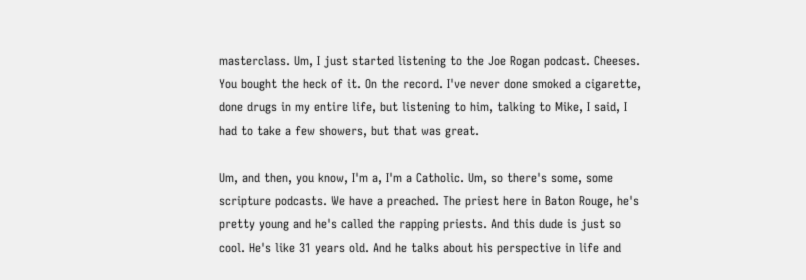masterclass. Um, I just started listening to the Joe Rogan podcast. Cheeses. You bought the heck of it. On the record. I've never done smoked a cigarette, done drugs in my entire life, but listening to him, talking to Mike, I said, I had to take a few showers, but that was great.

Um, and then, you know, I'm a, I'm a Catholic. Um, so there's some, some scripture podcasts. We have a preached. The priest here in Baton Rouge, he's pretty young and he's called the rapping priests. And this dude is just so cool. He's like 31 years old. And he talks about his perspective in life and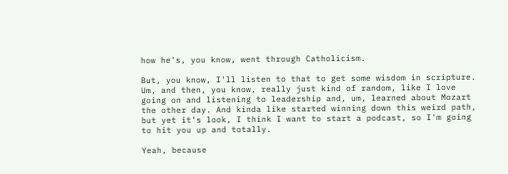how he's, you know, went through Catholicism.

But, you know, I'll listen to that to get some wisdom in scripture. Um, and then, you know, really just kind of random, like I love going on and listening to leadership and, um, learned about Mozart the other day. And kinda like started winning down this weird path, but yet it's look, I think I want to start a podcast, so I'm going to hit you up and totally.

Yeah, because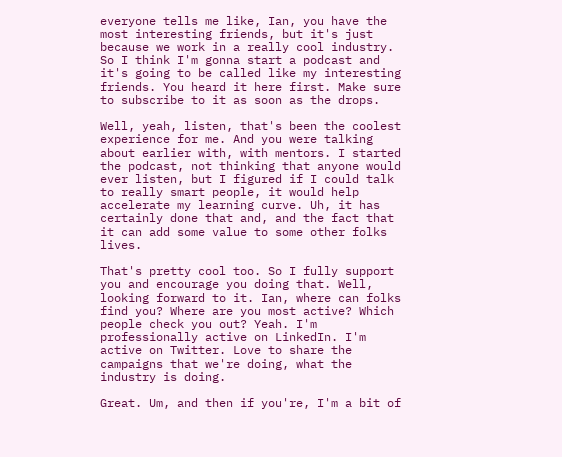everyone tells me like, Ian, you have the most interesting friends, but it's just because we work in a really cool industry. So I think I'm gonna start a podcast and it's going to be called like my interesting friends. You heard it here first. Make sure to subscribe to it as soon as the drops.

Well, yeah, listen, that's been the coolest experience for me. And you were talking about earlier with, with mentors. I started the podcast, not thinking that anyone would ever listen, but I figured if I could talk to really smart people, it would help accelerate my learning curve. Uh, it has certainly done that and, and the fact that it can add some value to some other folks lives.

That's pretty cool too. So I fully support you and encourage you doing that. Well, looking forward to it. Ian, where can folks find you? Where are you most active? Which people check you out? Yeah. I'm professionally active on LinkedIn. I'm active on Twitter. Love to share the campaigns that we're doing, what the industry is doing.

Great. Um, and then if you're, I'm a bit of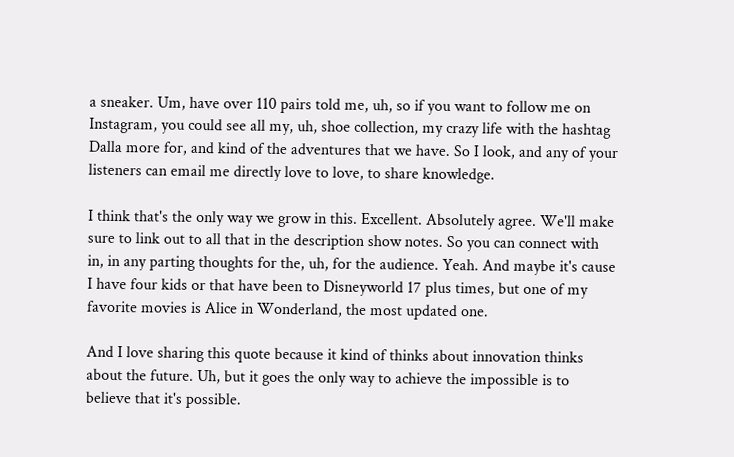a sneaker. Um, have over 110 pairs told me, uh, so if you want to follow me on Instagram, you could see all my, uh, shoe collection, my crazy life with the hashtag Dalla more for, and kind of the adventures that we have. So I look, and any of your listeners can email me directly love to love, to share knowledge.

I think that's the only way we grow in this. Excellent. Absolutely agree. We'll make sure to link out to all that in the description show notes. So you can connect with in, in any parting thoughts for the, uh, for the audience. Yeah. And maybe it's cause I have four kids or that have been to Disneyworld 17 plus times, but one of my favorite movies is Alice in Wonderland, the most updated one.

And I love sharing this quote because it kind of thinks about innovation thinks about the future. Uh, but it goes the only way to achieve the impossible is to believe that it's possible.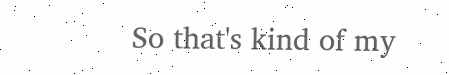So that's kind of my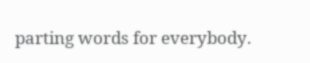parting words for everybody.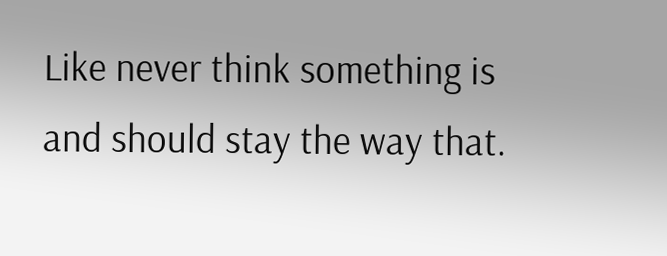Like never think something is and should stay the way that.